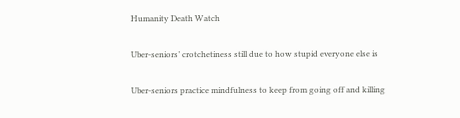Humanity Death Watch

Uber-seniors’ crotchetiness still due to how stupid everyone else is

Uber-seniors practice mindfulness to keep from going off and killing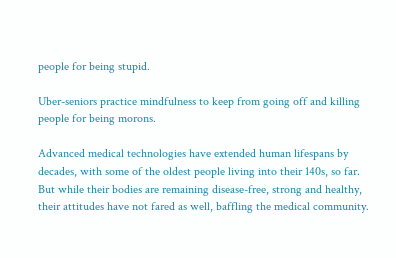people for being stupid.

Uber-seniors practice mindfulness to keep from going off and killing people for being morons.

Advanced medical technologies have extended human lifespans by decades, with some of the oldest people living into their 140s, so far. But while their bodies are remaining disease-free, strong and healthy, their attitudes have not fared as well, baffling the medical community.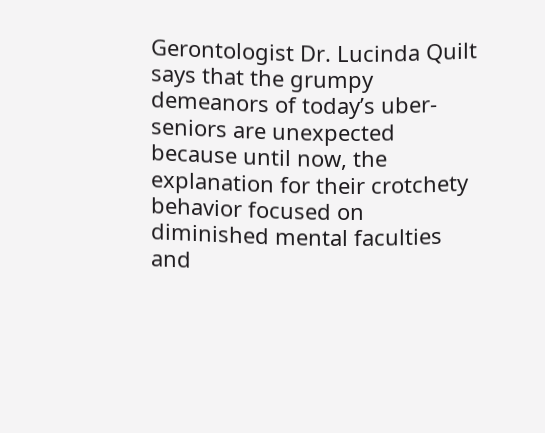Gerontologist Dr. Lucinda Quilt says that the grumpy demeanors of today’s uber-seniors are unexpected because until now, the explanation for their crotchety behavior focused on diminished mental faculties and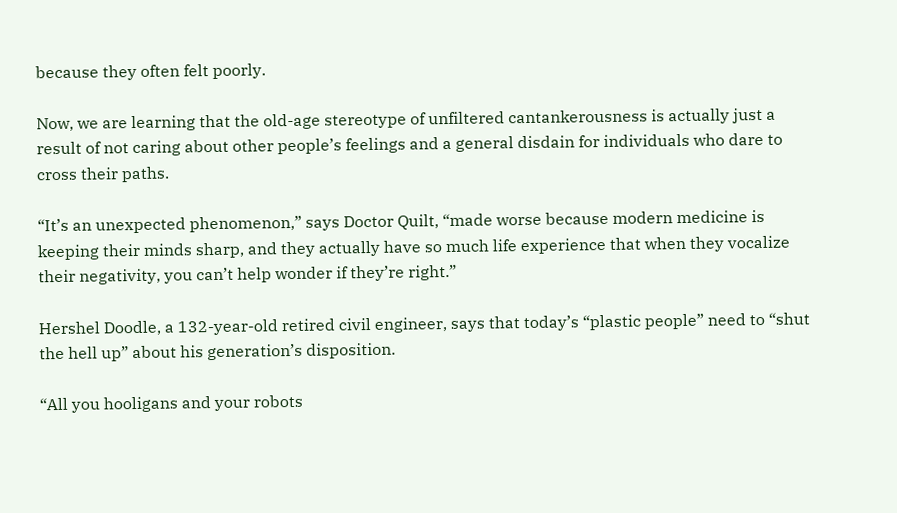because they often felt poorly.

Now, we are learning that the old-age stereotype of unfiltered cantankerousness is actually just a result of not caring about other people’s feelings and a general disdain for individuals who dare to cross their paths.

“It’s an unexpected phenomenon,” says Doctor Quilt, “made worse because modern medicine is keeping their minds sharp, and they actually have so much life experience that when they vocalize their negativity, you can’t help wonder if they’re right.”

Hershel Doodle, a 132-year-old retired civil engineer, says that today’s “plastic people” need to “shut the hell up” about his generation’s disposition.

“All you hooligans and your robots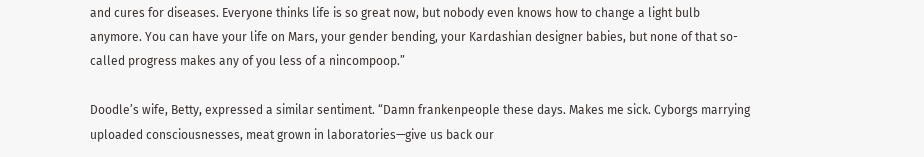and cures for diseases. Everyone thinks life is so great now, but nobody even knows how to change a light bulb anymore. You can have your life on Mars, your gender bending, your Kardashian designer babies, but none of that so-called progress makes any of you less of a nincompoop.”

Doodle’s wife, Betty, expressed a similar sentiment. “Damn frankenpeople these days. Makes me sick. Cyborgs marrying uploaded consciousnesses, meat grown in laboratories—give us back our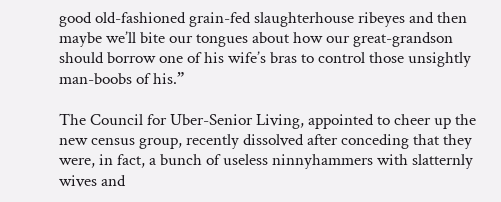good old-fashioned grain-fed slaughterhouse ribeyes and then maybe we’ll bite our tongues about how our great-grandson should borrow one of his wife’s bras to control those unsightly man-boobs of his.”

The Council for Uber-Senior Living, appointed to cheer up the new census group, recently dissolved after conceding that they were, in fact, a bunch of useless ninnyhammers with slatternly wives and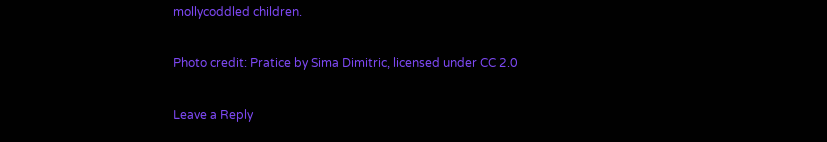mollycoddled children.

Photo credit: Pratice by Sima Dimitric, licensed under CC 2.0

Leave a Reply